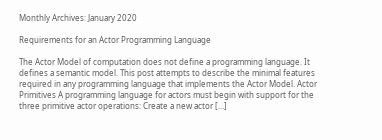Monthly Archives: January 2020

Requirements for an Actor Programming Language

The Actor Model of computation does not define a programming language. It defines a semantic model. This post attempts to describe the minimal features required in any programming language that implements the Actor Model. Actor Primitives A programming language for actors must begin with support for the three primitive actor operations: Create a new actor […]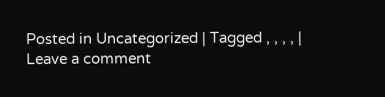Posted in Uncategorized | Tagged , , , , | Leave a comment